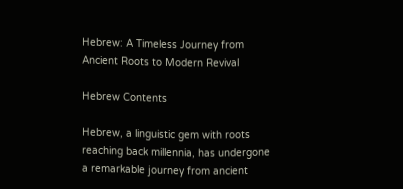Hebrew: A Timeless Journey from Ancient Roots to Modern Revival

Hebrew Contents

Hebrew, a linguistic gem with roots reaching back millennia, has undergone a remarkable journey from ancient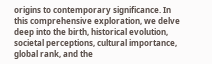origins to contemporary significance. In this comprehensive exploration, we delve deep into the birth, historical evolution, societal perceptions, cultural importance, global rank, and the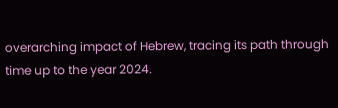overarching impact of Hebrew, tracing its path through time up to the year 2024.